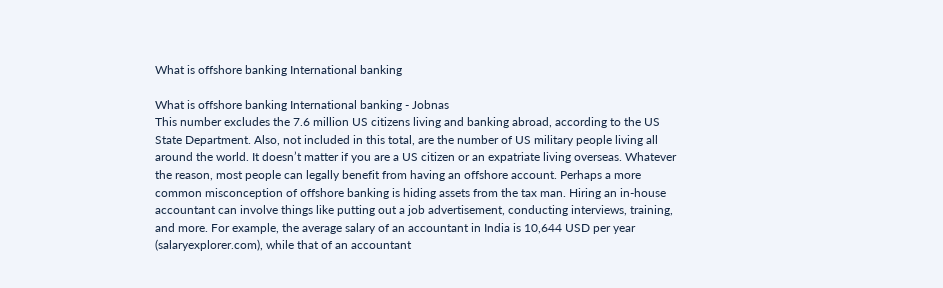What is offshore banking International banking

What is offshore banking International banking - Jobnas
This number excludes the 7.6 million US citizens living and banking abroad, according to the US State Department. Also, not included in this total, are the number of US military people living all around the world. It doesn’t matter if you are a US citizen or an expatriate living overseas. Whatever the reason, most people can legally benefit from having an offshore account. Perhaps a more common misconception of offshore banking is hiding assets from the tax man. Hiring an in-house accountant can involve things like putting out a job advertisement, conducting interviews, training, and more. For example, the average salary of an accountant in India is 10,644 USD per year (salaryexplorer.com), while that of an accountant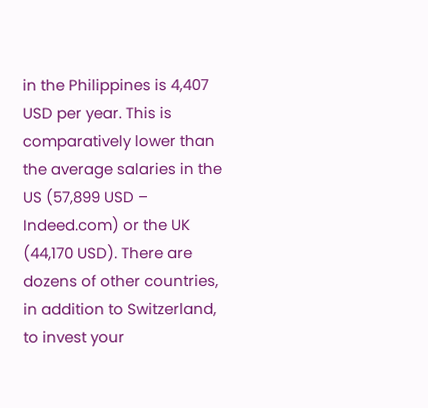in the Philippines is 4,407 USD per year. This is comparatively lower than the average salaries in the US (57,899 USD – Indeed.com) or the UK (44,170 USD). There are dozens of other countries, in addition to Switzerland, to invest your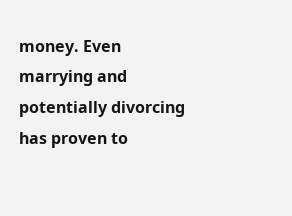money. Even marrying and potentially divorcing has proven to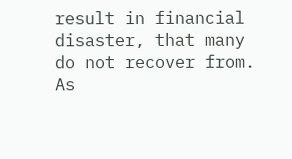result in financial disaster, that many do not recover from. As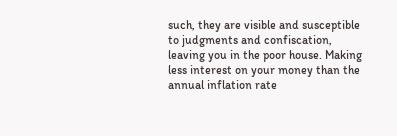such, they are visible and susceptible to judgments and confiscation, leaving you in the poor house. Making less interest on your money than the annual inflation rate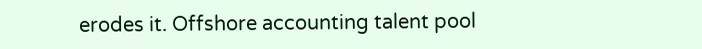erodes it. Offshore accounting talent pool